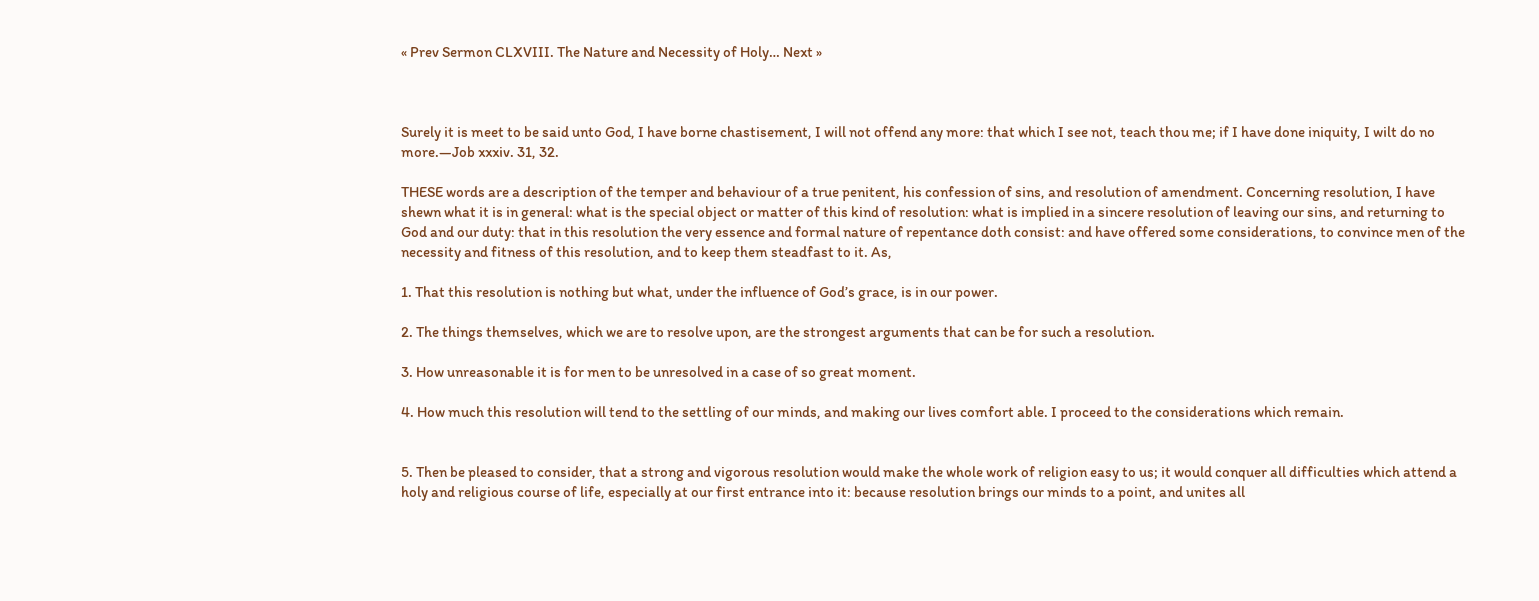« Prev Sermon CLXVIII. The Nature and Necessity of Holy… Next »



Surely it is meet to be said unto God, I have borne chastisement, I will not offend any more: that which I see not, teach thou me; if I have done iniquity, I wilt do no more.—Job xxxiv. 31, 32.

THESE words are a description of the temper and behaviour of a true penitent, his confession of sins, and resolution of amendment. Concerning resolution, I have shewn what it is in general: what is the special object or matter of this kind of resolution: what is implied in a sincere resolution of leaving our sins, and returning to God and our duty: that in this resolution the very essence and formal nature of repentance doth consist: and have offered some considerations, to convince men of the necessity and fitness of this resolution, and to keep them steadfast to it. As,

1. That this resolution is nothing but what, under the influence of God’s grace, is in our power.

2. The things themselves, which we are to resolve upon, are the strongest arguments that can be for such a resolution.

3. How unreasonable it is for men to be unresolved in a case of so great moment.

4. How much this resolution will tend to the settling of our minds, and making our lives comfort able. I proceed to the considerations which remain.


5. Then be pleased to consider, that a strong and vigorous resolution would make the whole work of religion easy to us; it would conquer all difficulties which attend a holy and religious course of life, especially at our first entrance into it: because resolution brings our minds to a point, and unites all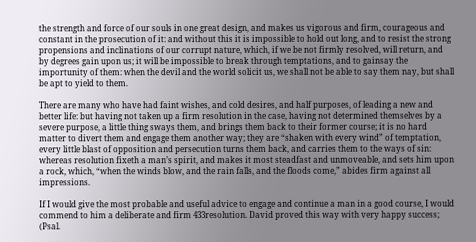the strength and force of our souls in one great design, and makes us vigorous and firm, courageous and constant in the prosecution of it: and without this it is impossible to hold out long, and to resist the strong propensions and inclinations of our corrupt nature, which, if we be not firmly resolved, will return, and by degrees gain upon us; it will be impossible to break through temptations, and to gainsay the importunity of them: when the devil and the world solicit us, we shall not be able to say them nay, but shall be apt to yield to them.

There are many who have had faint wishes, and cold desires, and half purposes, of leading a new and better life: but having not taken up a firm resolution in the case, having not determined themselves by a severe purpose, a little thing sways them, and brings them back to their former course; it is no hard matter to divert them and engage them another way; they are “shaken with every wind” of temptation, every little blast of opposition and persecution turns them back, and carries them to the ways of sin: whereas resolution fixeth a man’s spirit, and makes it most steadfast and unmoveable, and sets him upon a rock, which, “when the winds blow, and the rain falls, and the floods come,” abides firm against all impressions.

If I would give the most probable and useful advice to engage and continue a man in a good course, I would commend to him a deliberate and firm 433resolution. David proved this way with very happy success; (Psal.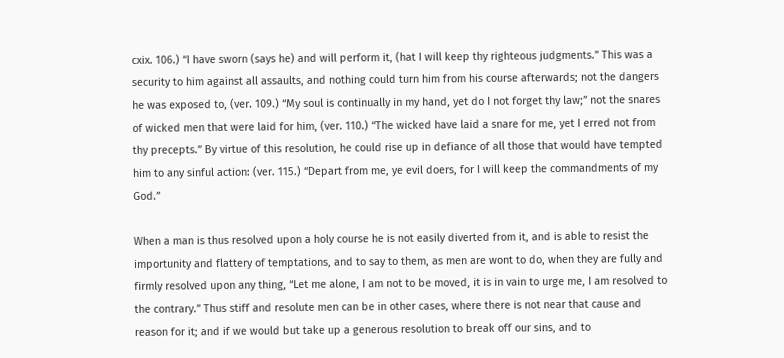cxix. 106.) “I have sworn (says he) and will perform it, (hat I will keep thy righteous judgments.” This was a security to him against all assaults, and nothing could turn him from his course afterwards; not the dangers he was exposed to, (ver. 109.) “My soul is continually in my hand, yet do I not forget thy law;” not the snares of wicked men that were laid for him, (ver. 110.) “The wicked have laid a snare for me, yet I erred not from thy precepts.” By virtue of this resolution, he could rise up in defiance of all those that would have tempted him to any sinful action: (ver. 115.) “Depart from me, ye evil doers, for I will keep the commandments of my God.”

When a man is thus resolved upon a holy course he is not easily diverted from it, and is able to resist the importunity and flattery of temptations, and to say to them, as men are wont to do, when they are fully and firmly resolved upon any thing, “Let me alone, I am not to be moved, it is in vain to urge me, I am resolved to the contrary.” Thus stiff and resolute men can be in other cases, where there is not near that cause and reason for it; and if we would but take up a generous resolution to break off our sins, and to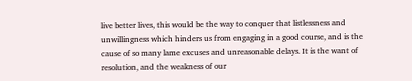live better lives, this would be the way to conquer that listlessness and unwillingness which hinders us from engaging in a good course, and is the cause of so many lame excuses and unreasonable delays. It is the want of resolution, and the weakness of our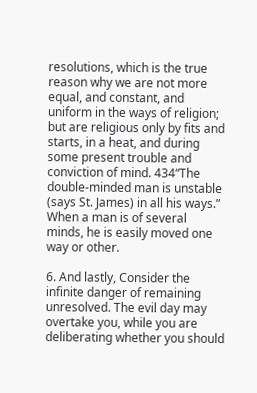resolutions, which is the true reason why we are not more equal, and constant, and uniform in the ways of religion; but are religious only by fits and starts, in a heat, and during some present trouble and conviction of mind. 434“The double-minded man is unstable (says St. James) in all his ways.” When a man is of several minds, he is easily moved one way or other.

6. And lastly, Consider the infinite danger of remaining unresolved. The evil day may overtake you, while you are deliberating whether you should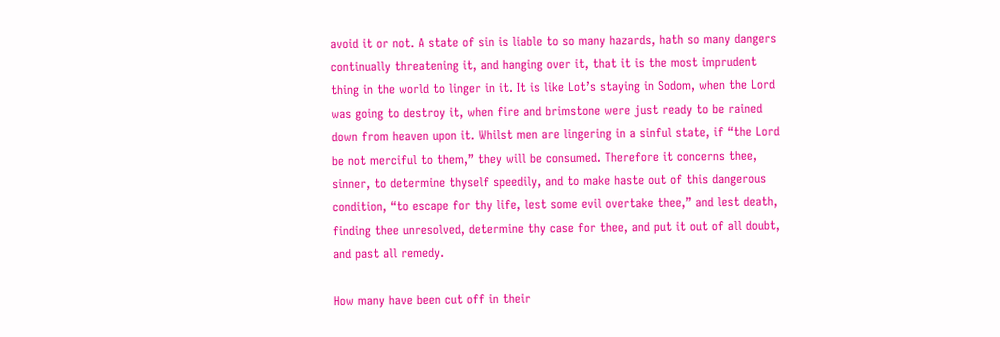avoid it or not. A state of sin is liable to so many hazards, hath so many dangers continually threatening it, and hanging over it, that it is the most imprudent thing in the world to linger in it. It is like Lot’s staying in Sodom, when the Lord was going to destroy it, when fire and brimstone were just ready to be rained down from heaven upon it. Whilst men are lingering in a sinful state, if “the Lord be not merciful to them,” they will be consumed. Therefore it concerns thee, sinner, to determine thyself speedily, and to make haste out of this dangerous condition, “to escape for thy life, lest some evil overtake thee,” and lest death, finding thee unresolved, determine thy case for thee, and put it out of all doubt, and past all remedy.

How many have been cut off in their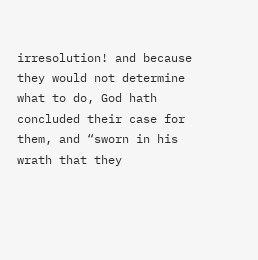irresolution! and because they would not determine what to do, God hath concluded their case for them, and “sworn in his wrath that they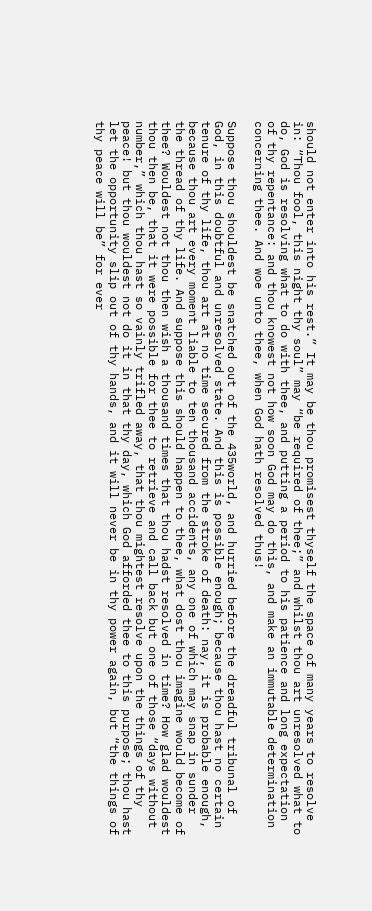should not enter into his rest.” It may be thou promisest thyself the space of many years to resolve in: “Thou fool, this night thy soul” may “be required of thee;” and whilst thou art unresolved what to do, God is resolving what to do with thee, and putting a period to his patience and long expectation of thy repentance: and thou knowest not how soon God may do this, and make an immutable determination concerning thee. And woe unto thee, when God hath resolved thus!

Suppose thou shouldest be snatched out of the 435world, and hurried before the dreadful tribunal of God, in this doubtful and unresolved state. And this is possible enough; because thou hast no certain tenure of thy life, thou art at no time secured from the stroke of death: nay, it is probable enough, because thou art every moment liable to ten thousand accidents, any one of which may snap in sunder the thread of thy life. And suppose this should happen to thee, what dost thou imagine would become of thee? Wouldest not thou then wish a thousand times that thou hadst resolved in time? How glad wouldest thou then be, that it were possible for thee to retrieve and call back but one of those “days without number,” which thou hast so vainly trifled away, that thou mightest resolve upon the things of thy peace! but thou wouldest not do it in that thy day, which God afforded thee to this purpose; thou hast let the opportunity slip out of thy hands, and it will never be in thy power again, but “the things of thy peace will be” for ever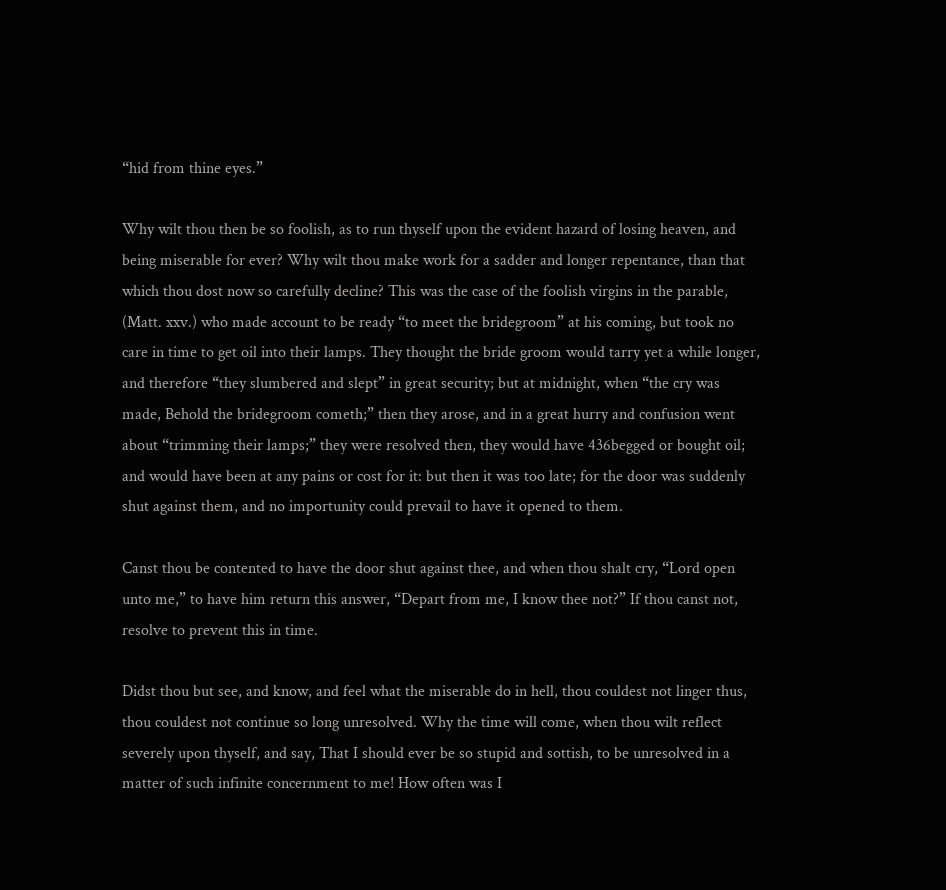“hid from thine eyes.”

Why wilt thou then be so foolish, as to run thyself upon the evident hazard of losing heaven, and being miserable for ever? Why wilt thou make work for a sadder and longer repentance, than that which thou dost now so carefully decline? This was the case of the foolish virgins in the parable, (Matt. xxv.) who made account to be ready “to meet the bridegroom” at his coming, but took no care in time to get oil into their lamps. They thought the bride groom would tarry yet a while longer, and therefore “they slumbered and slept” in great security; but at midnight, when “the cry was made, Behold the bridegroom cometh;” then they arose, and in a great hurry and confusion went about “trimming their lamps;” they were resolved then, they would have 436begged or bought oil; and would have been at any pains or cost for it: but then it was too late; for the door was suddenly shut against them, and no importunity could prevail to have it opened to them.

Canst thou be contented to have the door shut against thee, and when thou shalt cry, “Lord open unto me,” to have him return this answer, “Depart from me, I know thee not?” If thou canst not, resolve to prevent this in time.

Didst thou but see, and know, and feel what the miserable do in hell, thou couldest not linger thus, thou couldest not continue so long unresolved. Why the time will come, when thou wilt reflect severely upon thyself, and say, That I should ever be so stupid and sottish, to be unresolved in a matter of such infinite concernment to me! How often was I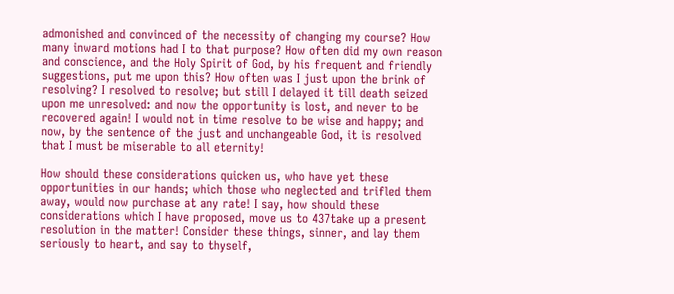admonished and convinced of the necessity of changing my course? How many inward motions had I to that purpose? How often did my own reason and conscience, and the Holy Spirit of God, by his frequent and friendly suggestions, put me upon this? How often was I just upon the brink of resolving? I resolved to resolve; but still I delayed it till death seized upon me unresolved: and now the opportunity is lost, and never to be recovered again! I would not in time resolve to be wise and happy; and now, by the sentence of the just and unchangeable God, it is resolved that I must be miserable to all eternity!

How should these considerations quicken us, who have yet these opportunities in our hands; which those who neglected and trifled them away, would now purchase at any rate! I say, how should these considerations which I have proposed, move us to 437take up a present resolution in the matter! Consider these things, sinner, and lay them seriously to heart, and say to thyself,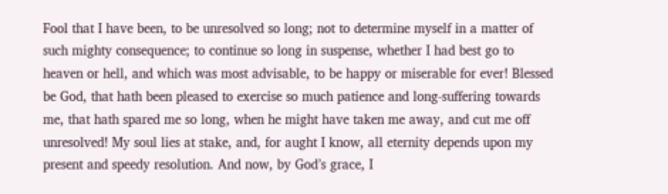Fool that I have been, to be unresolved so long; not to determine myself in a matter of such mighty consequence; to continue so long in suspense, whether I had best go to heaven or hell, and which was most advisable, to be happy or miserable for ever! Blessed be God, that hath been pleased to exercise so much patience and long-suffering towards me, that hath spared me so long, when he might have taken me away, and cut me off unresolved! My soul lies at stake, and, for aught I know, all eternity depends upon my present and speedy resolution. And now, by God’s grace, I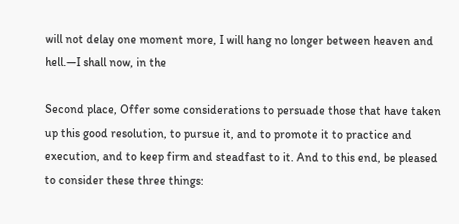will not delay one moment more, I will hang no longer between heaven and hell.—I shall now, in the

Second place, Offer some considerations to persuade those that have taken up this good resolution, to pursue it, and to promote it to practice and execution, and to keep firm and steadfast to it. And to this end, be pleased to consider these three things: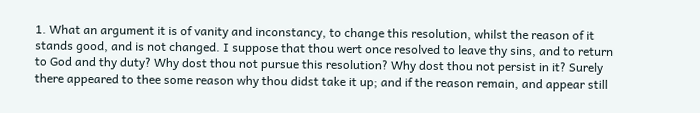1. What an argument it is of vanity and inconstancy, to change this resolution, whilst the reason of it stands good, and is not changed. I suppose that thou wert once resolved to leave thy sins, and to return to God and thy duty? Why dost thou not pursue this resolution? Why dost thou not persist in it? Surely there appeared to thee some reason why thou didst take it up; and if the reason remain, and appear still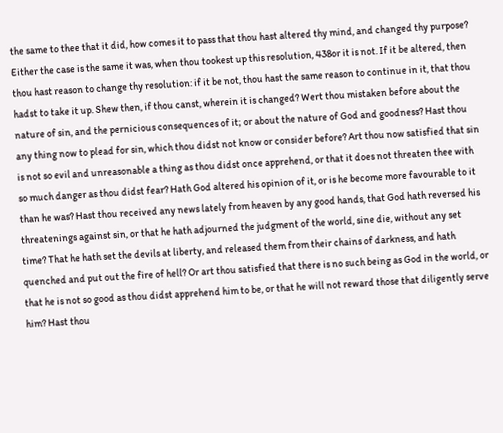the same to thee that it did, how comes it to pass that thou hast altered thy mind, and changed thy purpose? Either the case is the same it was, when thou tookest up this resolution, 438or it is not. If it be altered, then thou hast reason to change thy resolution: if it be not, thou hast the same reason to continue in it, that thou hadst to take it up. Shew then, if thou canst, wherein it is changed? Wert thou mistaken before about the nature of sin, and the pernicious consequences of it; or about the nature of God and goodness? Hast thou any thing now to plead for sin, which thou didst not know or consider before? Art thou now satisfied that sin is not so evil and unreasonable a thing as thou didst once apprehend, or that it does not threaten thee with so much danger as thou didst fear? Hath God altered his opinion of it, or is he become more favourable to it than he was? Hast thou received any news lately from heaven by any good hands, that God hath reversed his threatenings against sin, or that he hath adjourned the judgment of the world, sine die, without any set time? That he hath set the devils at liberty, and released them from their chains of darkness, and hath quenched and put out the fire of hell? Or art thou satisfied that there is no such being as God in the world, or that he is not so good as thou didst apprehend him to be, or that he will not reward those that diligently serve him? Hast thou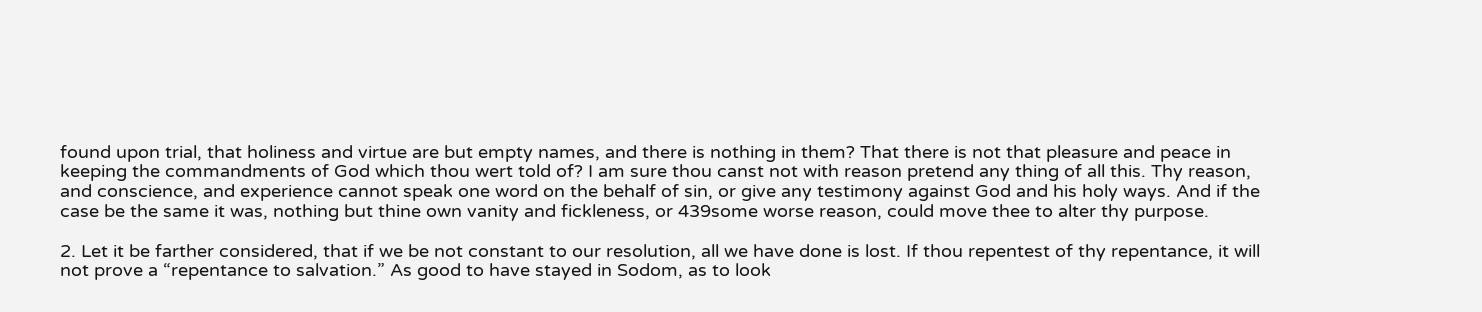found upon trial, that holiness and virtue are but empty names, and there is nothing in them? That there is not that pleasure and peace in keeping the commandments of God which thou wert told of? I am sure thou canst not with reason pretend any thing of all this. Thy reason, and conscience, and experience cannot speak one word on the behalf of sin, or give any testimony against God and his holy ways. And if the case be the same it was, nothing but thine own vanity and fickleness, or 439some worse reason, could move thee to alter thy purpose.

2. Let it be farther considered, that if we be not constant to our resolution, all we have done is lost. If thou repentest of thy repentance, it will not prove a “repentance to salvation.” As good to have stayed in Sodom, as to look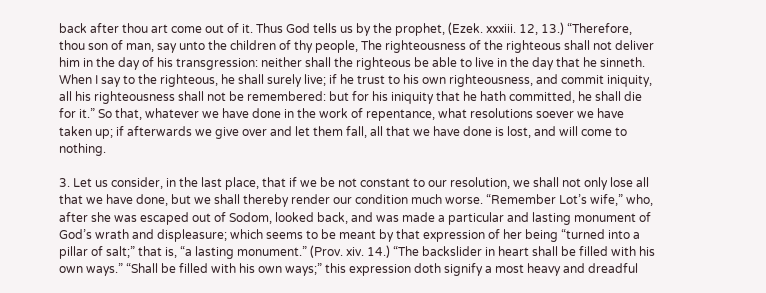back after thou art come out of it. Thus God tells us by the prophet, (Ezek. xxxiii. 12, 13.) “Therefore, thou son of man, say unto the children of thy people, The righteousness of the righteous shall not deliver him in the day of his transgression: neither shall the righteous be able to live in the day that he sinneth. When I say to the righteous, he shall surely live; if he trust to his own righteousness, and commit iniquity, all his righteousness shall not be remembered: but for his iniquity that he hath committed, he shall die for it.” So that, whatever we have done in the work of repentance, what resolutions soever we have taken up; if afterwards we give over and let them fall, all that we have done is lost, and will come to nothing.

3. Let us consider, in the last place, that if we be not constant to our resolution, we shall not only lose all that we have done, but we shall thereby render our condition much worse. “Remember Lot’s wife,” who, after she was escaped out of Sodom, looked back, and was made a particular and lasting monument of God’s wrath and displeasure; which seems to be meant by that expression of her being “turned into a pillar of salt;” that is, “a lasting monument.” (Prov. xiv. 14.) “The backslider in heart shall be filled with his own ways.” “Shall be filled with his own ways;” this expression doth signify a most heavy and dreadful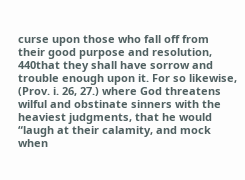curse upon those who fall off from their good purpose and resolution, 440that they shall have sorrow and trouble enough upon it. For so likewise, (Prov. i. 26, 27.) where God threatens wilful and obstinate sinners with the heaviest judgments, that he would “laugh at their calamity, and mock when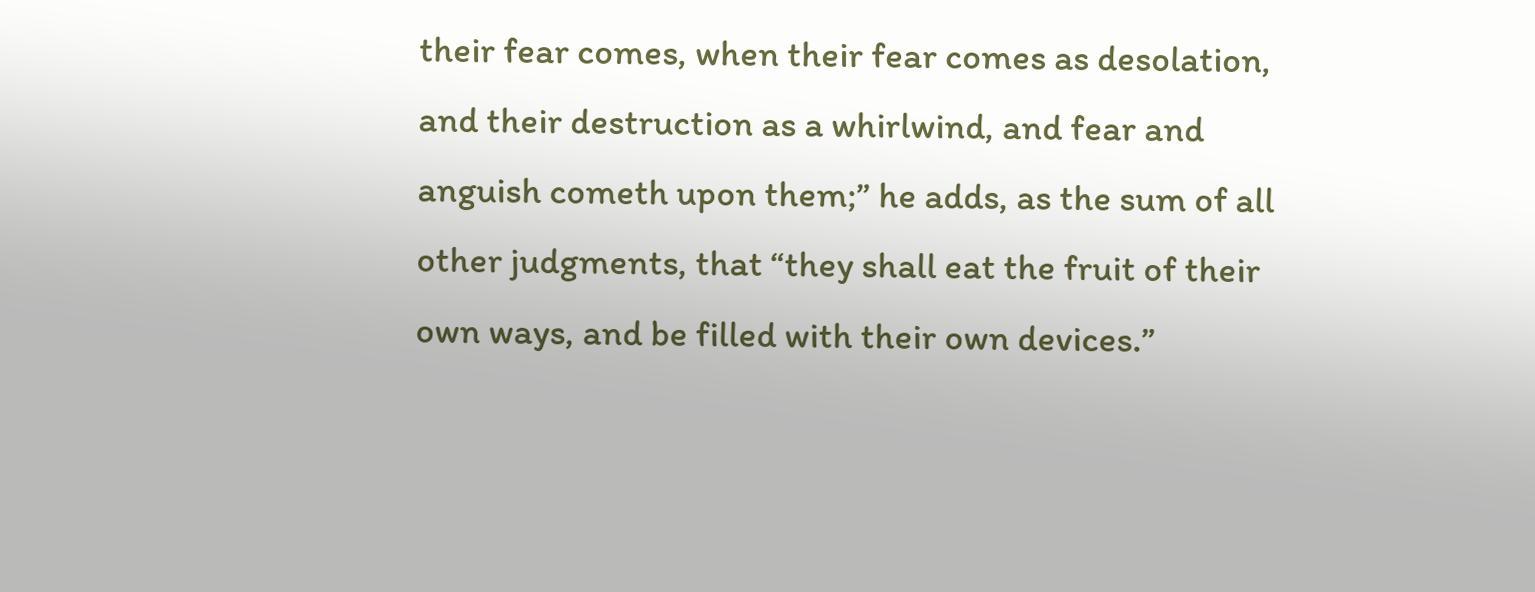their fear comes, when their fear comes as desolation, and their destruction as a whirlwind, and fear and anguish cometh upon them;” he adds, as the sum of all other judgments, that “they shall eat the fruit of their own ways, and be filled with their own devices.”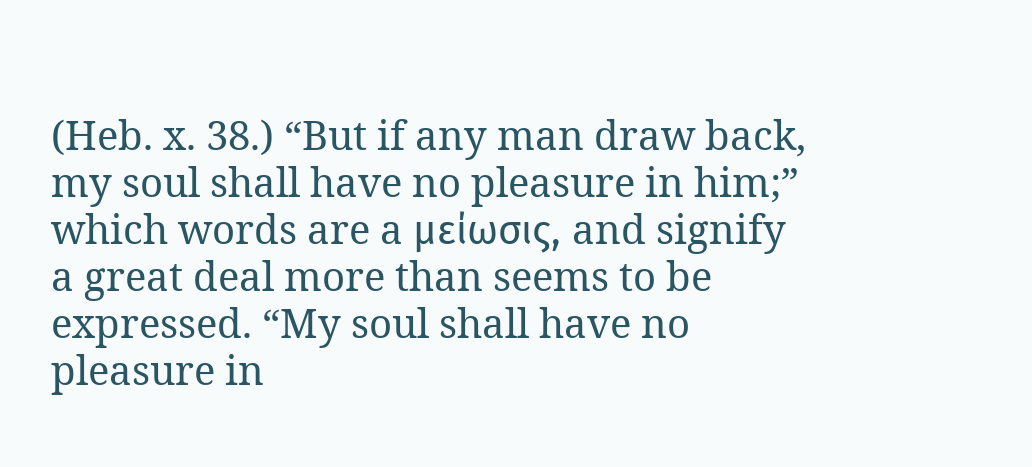(Heb. x. 38.) “But if any man draw back, my soul shall have no pleasure in him;” which words are a μείωσις, and signify a great deal more than seems to be expressed. “My soul shall have no pleasure in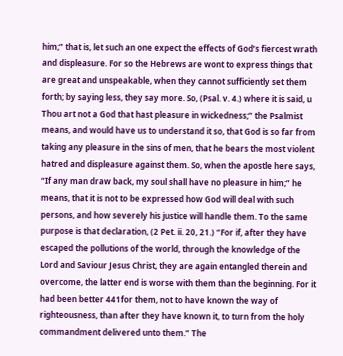him;” that is, let such an one expect the effects of God’s fiercest wrath and displeasure. For so the Hebrews are wont to express things that are great and unspeakable, when they cannot sufficiently set them forth; by saying less, they say more. So, (Psal. v. 4.) where it is said, u Thou art not a God that hast pleasure in wickedness;” the Psalmist means, and would have us to understand it so, that God is so far from taking any pleasure in the sins of men, that he bears the most violent hatred and displeasure against them. So, when the apostle here says, “If any man draw back, my soul shall have no pleasure in him;” he means, that it is not to be expressed how God will deal with such persons, and how severely his justice will handle them. To the same purpose is that declaration, (2 Pet. ii. 20, 21.) “For if, after they have escaped the pollutions of the world, through the knowledge of the Lord and Saviour Jesus Christ, they are again entangled therein and overcome, the latter end is worse with them than the beginning. For it had been better 441for them, not to have known the way of righteousness, than after they have known it, to turn from the holy commandment delivered unto them.” The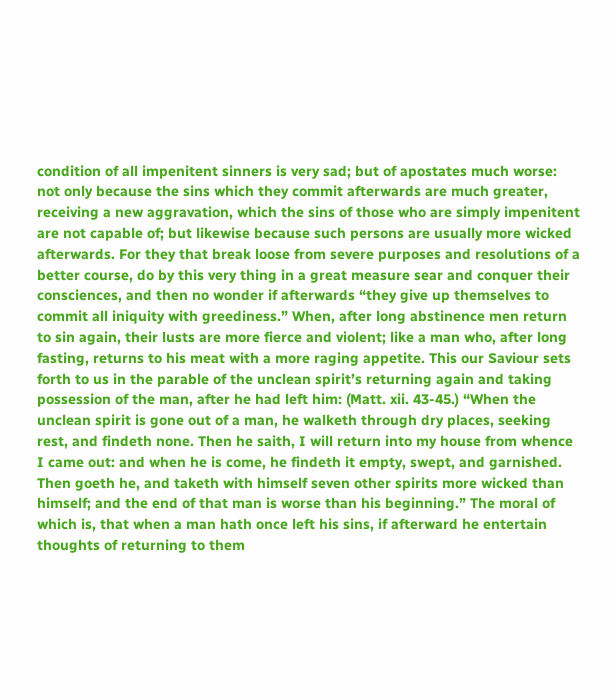condition of all impenitent sinners is very sad; but of apostates much worse: not only because the sins which they commit afterwards are much greater, receiving a new aggravation, which the sins of those who are simply impenitent are not capable of; but likewise because such persons are usually more wicked afterwards. For they that break loose from severe purposes and resolutions of a better course, do by this very thing in a great measure sear and conquer their consciences, and then no wonder if afterwards “they give up themselves to commit all iniquity with greediness.” When, after long abstinence men return to sin again, their lusts are more fierce and violent; like a man who, after long fasting, returns to his meat with a more raging appetite. This our Saviour sets forth to us in the parable of the unclean spirit’s returning again and taking possession of the man, after he had left him: (Matt. xii. 43-45.) “When the unclean spirit is gone out of a man, he walketh through dry places, seeking rest, and findeth none. Then he saith, I will return into my house from whence I came out: and when he is come, he findeth it empty, swept, and garnished. Then goeth he, and taketh with himself seven other spirits more wicked than himself; and the end of that man is worse than his beginning.” The moral of which is, that when a man hath once left his sins, if afterward he entertain thoughts of returning to them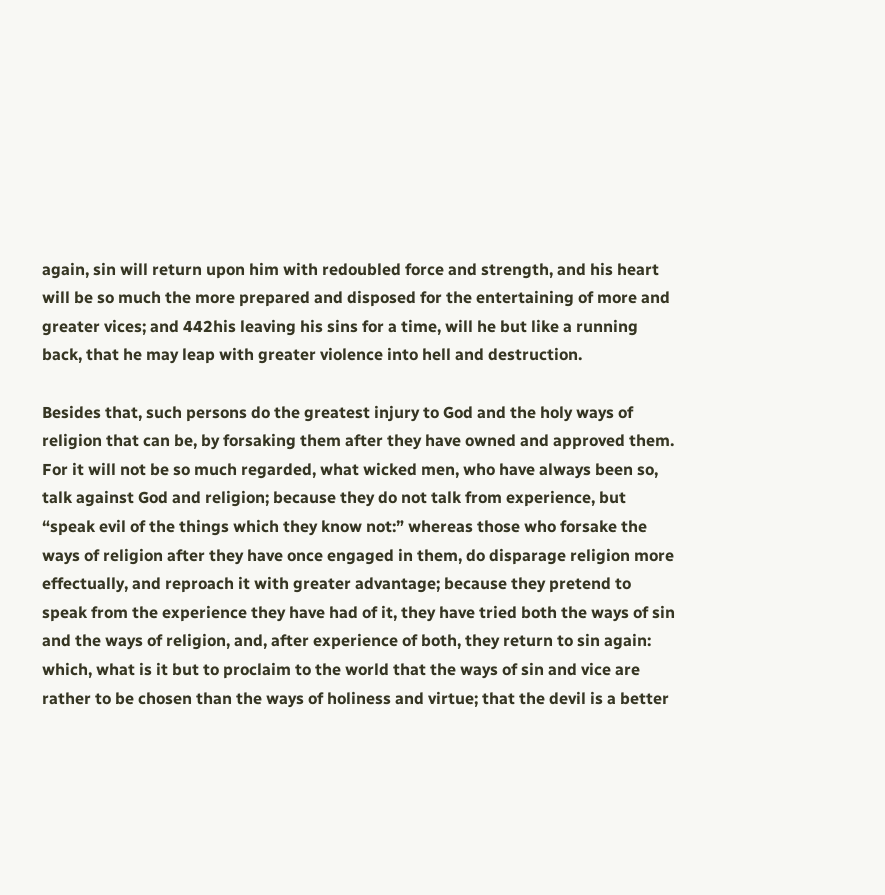again, sin will return upon him with redoubled force and strength, and his heart will be so much the more prepared and disposed for the entertaining of more and greater vices; and 442his leaving his sins for a time, will he but like a running back, that he may leap with greater violence into hell and destruction.

Besides that, such persons do the greatest injury to God and the holy ways of religion that can be, by forsaking them after they have owned and approved them. For it will not be so much regarded, what wicked men, who have always been so, talk against God and religion; because they do not talk from experience, but “speak evil of the things which they know not:” whereas those who forsake the ways of religion after they have once engaged in them, do disparage religion more effectually, and reproach it with greater advantage; because they pretend to speak from the experience they have had of it, they have tried both the ways of sin and the ways of religion, and, after experience of both, they return to sin again: which, what is it but to proclaim to the world that the ways of sin and vice are rather to be chosen than the ways of holiness and virtue; that the devil is a better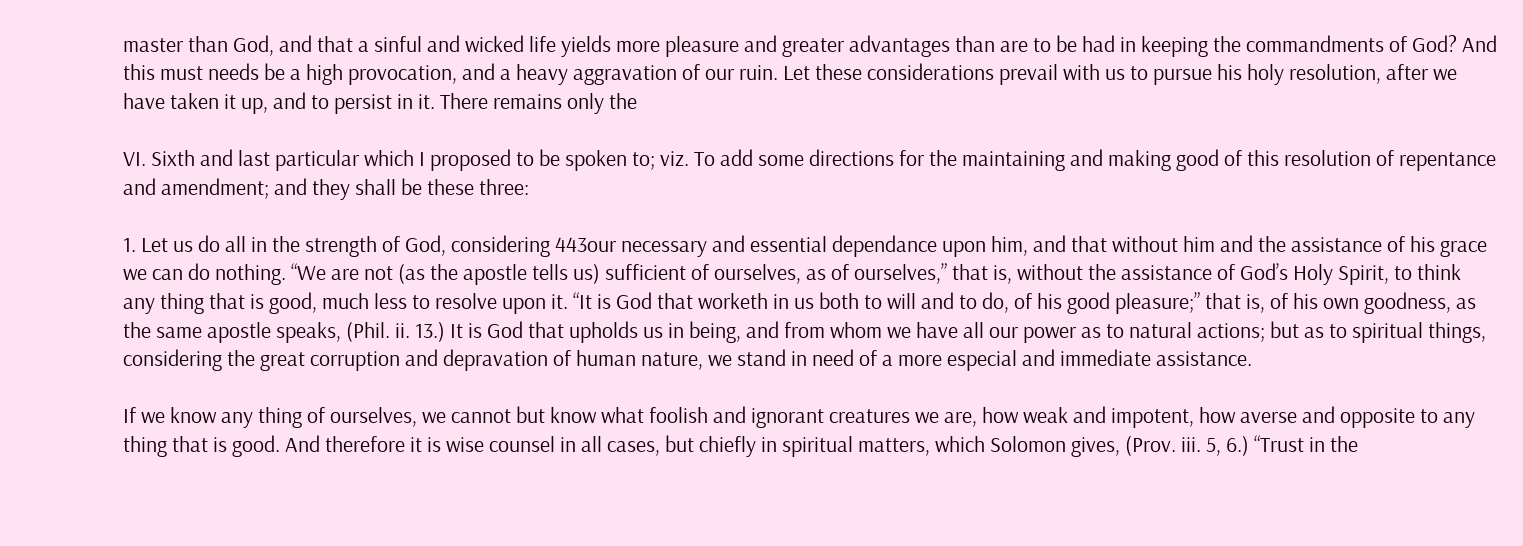master than God, and that a sinful and wicked life yields more pleasure and greater advantages than are to be had in keeping the commandments of God? And this must needs be a high provocation, and a heavy aggravation of our ruin. Let these considerations prevail with us to pursue his holy resolution, after we have taken it up, and to persist in it. There remains only the

VI. Sixth and last particular which I proposed to be spoken to; viz. To add some directions for the maintaining and making good of this resolution of repentance and amendment; and they shall be these three:

1. Let us do all in the strength of God, considering 443our necessary and essential dependance upon him, and that without him and the assistance of his grace we can do nothing. “We are not (as the apostle tells us) sufficient of ourselves, as of ourselves,” that is, without the assistance of God’s Holy Spirit, to think any thing that is good, much less to resolve upon it. “It is God that worketh in us both to will and to do, of his good pleasure;” that is, of his own goodness, as the same apostle speaks, (Phil. ii. 13.) It is God that upholds us in being, and from whom we have all our power as to natural actions; but as to spiritual things, considering the great corruption and depravation of human nature, we stand in need of a more especial and immediate assistance.

If we know any thing of ourselves, we cannot but know what foolish and ignorant creatures we are, how weak and impotent, how averse and opposite to any thing that is good. And therefore it is wise counsel in all cases, but chiefly in spiritual matters, which Solomon gives, (Prov. iii. 5, 6.) “Trust in the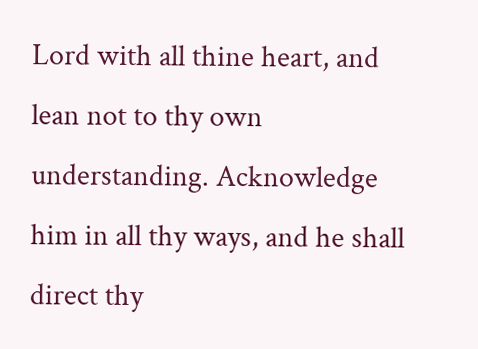Lord with all thine heart, and lean not to thy own understanding. Acknowledge him in all thy ways, and he shall direct thy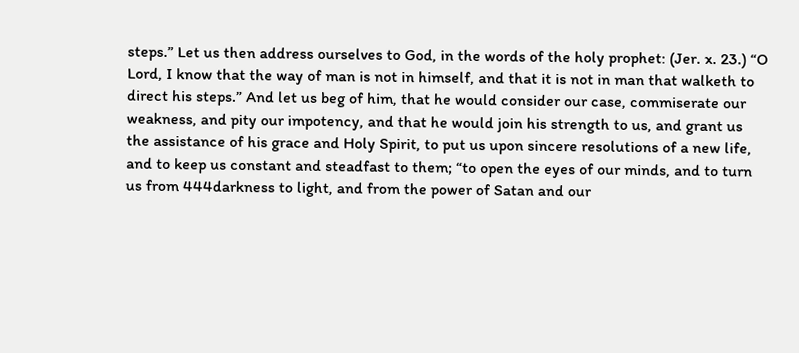steps.” Let us then address ourselves to God, in the words of the holy prophet: (Jer. x. 23.) “O Lord, I know that the way of man is not in himself, and that it is not in man that walketh to direct his steps.” And let us beg of him, that he would consider our case, commiserate our weakness, and pity our impotency, and that he would join his strength to us, and grant us the assistance of his grace and Holy Spirit, to put us upon sincere resolutions of a new life, and to keep us constant and steadfast to them; “to open the eyes of our minds, and to turn us from 444darkness to light, and from the power of Satan and our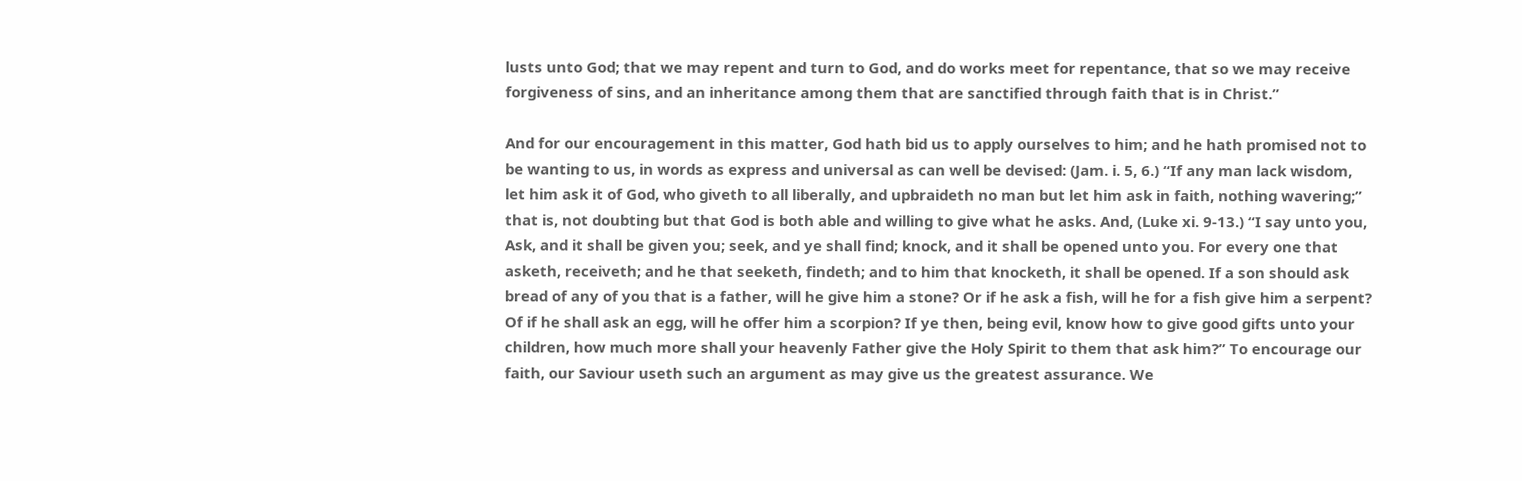lusts unto God; that we may repent and turn to God, and do works meet for repentance, that so we may receive forgiveness of sins, and an inheritance among them that are sanctified through faith that is in Christ.”

And for our encouragement in this matter, God hath bid us to apply ourselves to him; and he hath promised not to be wanting to us, in words as express and universal as can well be devised: (Jam. i. 5, 6.) “If any man lack wisdom, let him ask it of God, who giveth to all liberally, and upbraideth no man but let him ask in faith, nothing wavering;” that is, not doubting but that God is both able and willing to give what he asks. And, (Luke xi. 9-13.) “I say unto you, Ask, and it shall be given you; seek, and ye shall find; knock, and it shall be opened unto you. For every one that asketh, receiveth; and he that seeketh, findeth; and to him that knocketh, it shall be opened. If a son should ask bread of any of you that is a father, will he give him a stone? Or if he ask a fish, will he for a fish give him a serpent? Of if he shall ask an egg, will he offer him a scorpion? If ye then, being evil, know how to give good gifts unto your children, how much more shall your heavenly Father give the Holy Spirit to them that ask him?” To encourage our faith, our Saviour useth such an argument as may give us the greatest assurance. We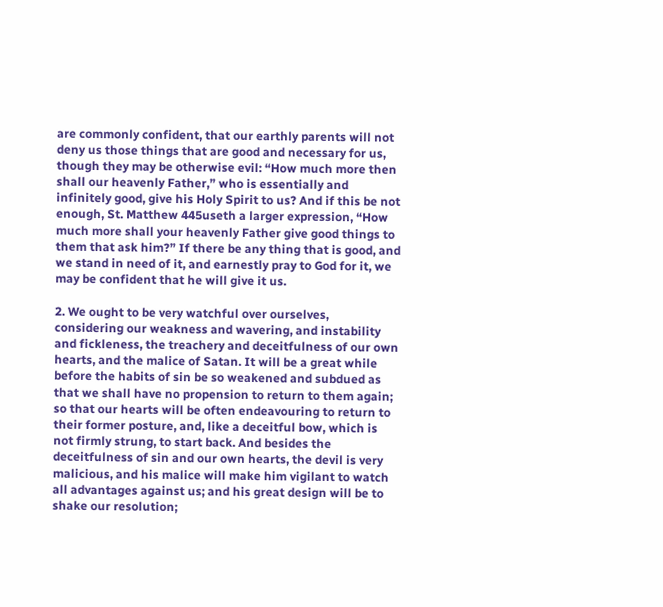are commonly confident, that our earthly parents will not deny us those things that are good and necessary for us, though they may be otherwise evil: “How much more then shall our heavenly Father,” who is essentially and infinitely good, give his Holy Spirit to us? And if this be not enough, St. Matthew 445useth a larger expression, “How much more shall your heavenly Father give good things to them that ask him?” If there be any thing that is good, and we stand in need of it, and earnestly pray to God for it, we may be confident that he will give it us.

2. We ought to be very watchful over ourselves, considering our weakness and wavering, and instability and fickleness, the treachery and deceitfulness of our own hearts, and the malice of Satan. It will be a great while before the habits of sin be so weakened and subdued as that we shall have no propension to return to them again; so that our hearts will be often endeavouring to return to their former posture, and, like a deceitful bow, which is not firmly strung, to start back. And besides the deceitfulness of sin and our own hearts, the devil is very malicious, and his malice will make him vigilant to watch all advantages against us; and his great design will be to shake our resolution;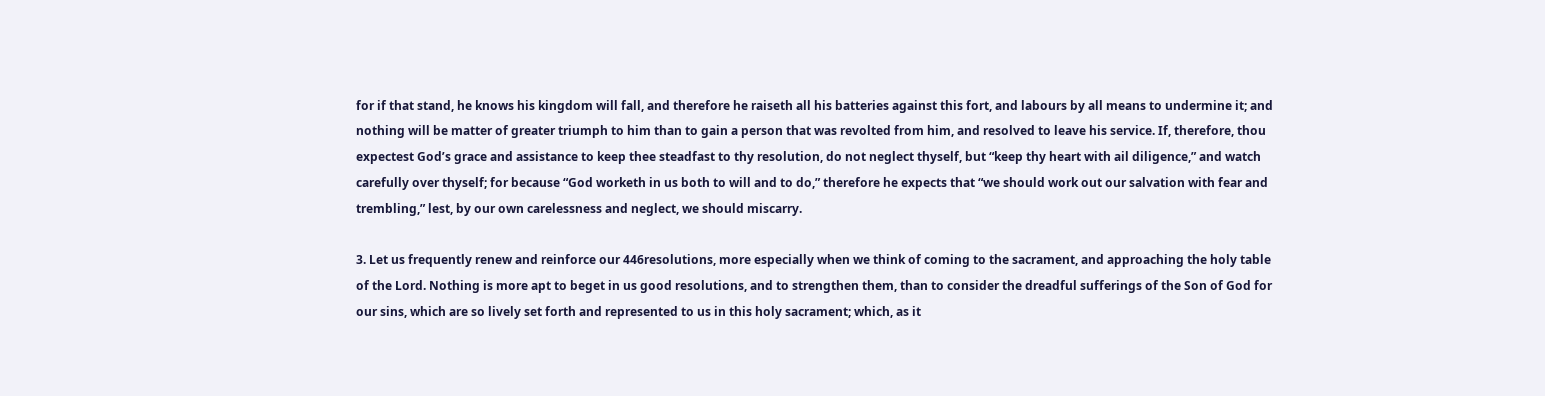for if that stand, he knows his kingdom will fall, and therefore he raiseth all his batteries against this fort, and labours by all means to undermine it; and nothing will be matter of greater triumph to him than to gain a person that was revolted from him, and resolved to leave his service. If, therefore, thou expectest God’s grace and assistance to keep thee steadfast to thy resolution, do not neglect thyself, but “keep thy heart with ail diligence,” and watch carefully over thyself; for because “God worketh in us both to will and to do,” therefore he expects that “we should work out our salvation with fear and trembling,” lest, by our own carelessness and neglect, we should miscarry.

3. Let us frequently renew and reinforce our 446resolutions, more especially when we think of coming to the sacrament, and approaching the holy table of the Lord. Nothing is more apt to beget in us good resolutions, and to strengthen them, than to consider the dreadful sufferings of the Son of God for our sins, which are so lively set forth and represented to us in this holy sacrament; which, as it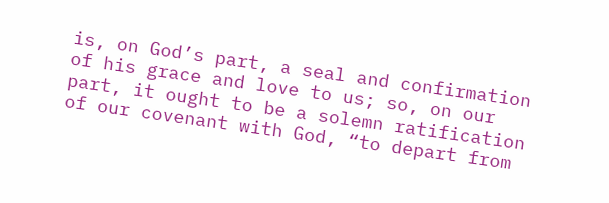is, on God’s part, a seal and confirmation of his grace and love to us; so, on our part, it ought to be a solemn ratification of our covenant with God, “to depart from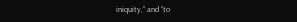iniquity,” and “to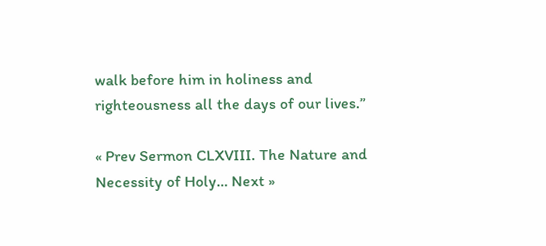walk before him in holiness and righteousness all the days of our lives.”

« Prev Sermon CLXVIII. The Nature and Necessity of Holy… Next »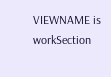VIEWNAME is workSection